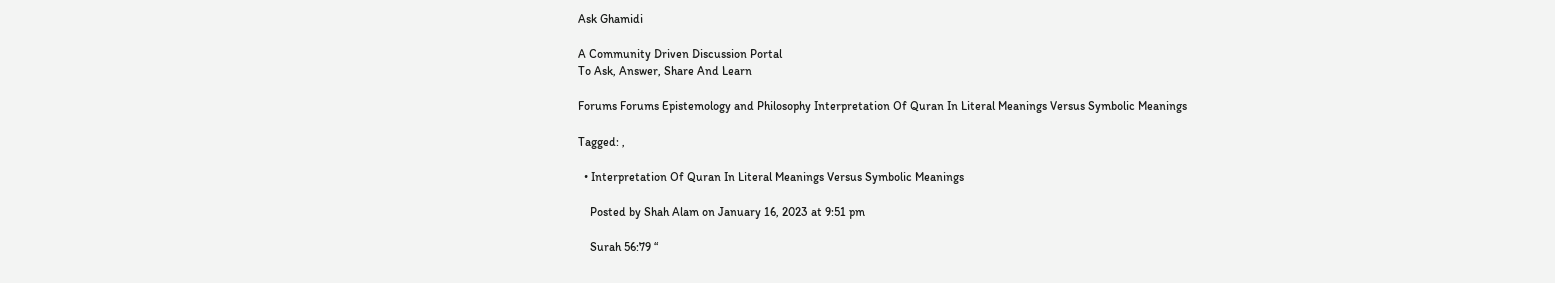Ask Ghamidi

A Community Driven Discussion Portal
To Ask, Answer, Share And Learn

Forums Forums Epistemology and Philosophy Interpretation Of Quran In Literal Meanings Versus Symbolic Meanings

Tagged: ,

  • Interpretation Of Quran In Literal Meanings Versus Symbolic Meanings

    Posted by Shah Alam on January 16, 2023 at 9:51 pm

    Surah 56:79 “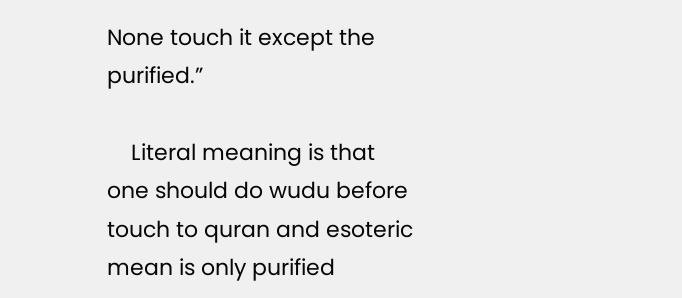None touch it except the purified.”

    Literal meaning is that one should do wudu before touch to quran and esoteric mean is only purified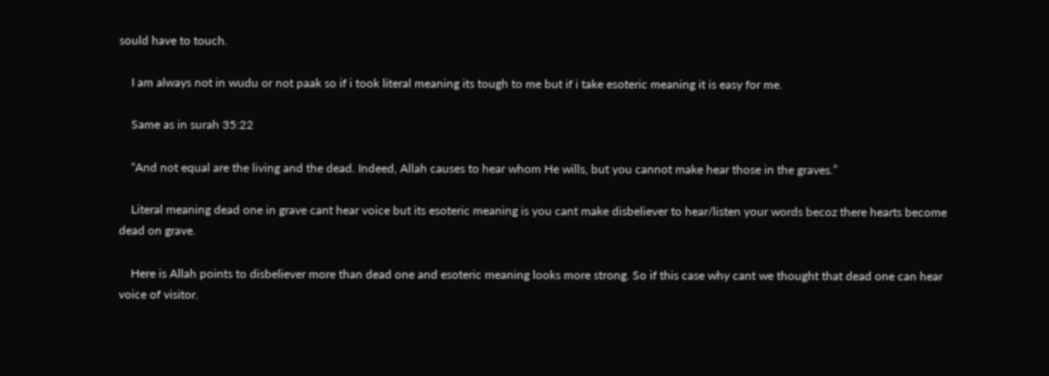sould have to touch.

    I am always not in wudu or not paak so if i took literal meaning its tough to me but if i take esoteric meaning it is easy for me.

    Same as in surah 35:22

    “And not equal are the living and the dead. Indeed, Allah causes to hear whom He wills, but you cannot make hear those in the graves.”

    Literal meaning dead one in grave cant hear voice but its esoteric meaning is you cant make disbeliever to hear/listen your words becoz there hearts become dead on grave.

    Here is Allah points to disbeliever more than dead one and esoteric meaning looks more strong. So if this case why cant we thought that dead one can hear voice of visitor.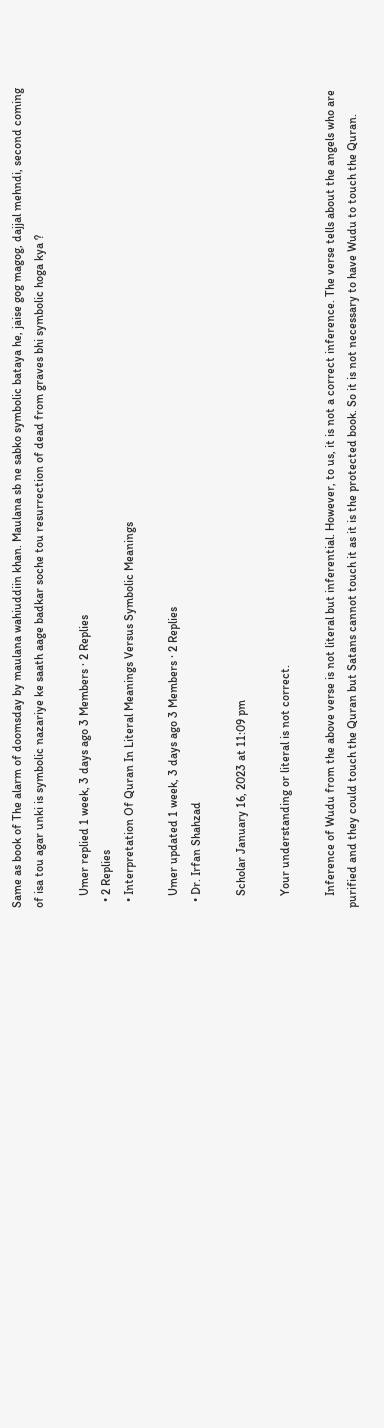Same as book of The alarm of doomsday by maulana wahiuddiin khan. Maulana sb ne sabko symbolic bataya he, jaise gog magog, dajjal mehndi, second coming of isa tou agar unki is symbolic nazariye ke saath aage badkar soche tou resurrection of dead from graves bhi symbolic hoga kya ?

    Umer replied 1 week, 3 days ago 3 Members · 2 Replies
  • 2 Replies
  • Interpretation Of Quran In Literal Meanings Versus Symbolic Meanings

    Umer updated 1 week, 3 days ago 3 Members · 2 Replies
  • Dr. Irfan Shahzad

    Scholar January 16, 2023 at 11:09 pm

    Your understanding or literal is not correct.

    Inference of Wudu from the above verse is not literal but inferential. However, to us, it is not a correct inference. The verse tells about the angels who are purified and they could touch the Quran but Satans cannot touch it as it is the protected book. So it is not necessary to have Wudu to touch the Quran.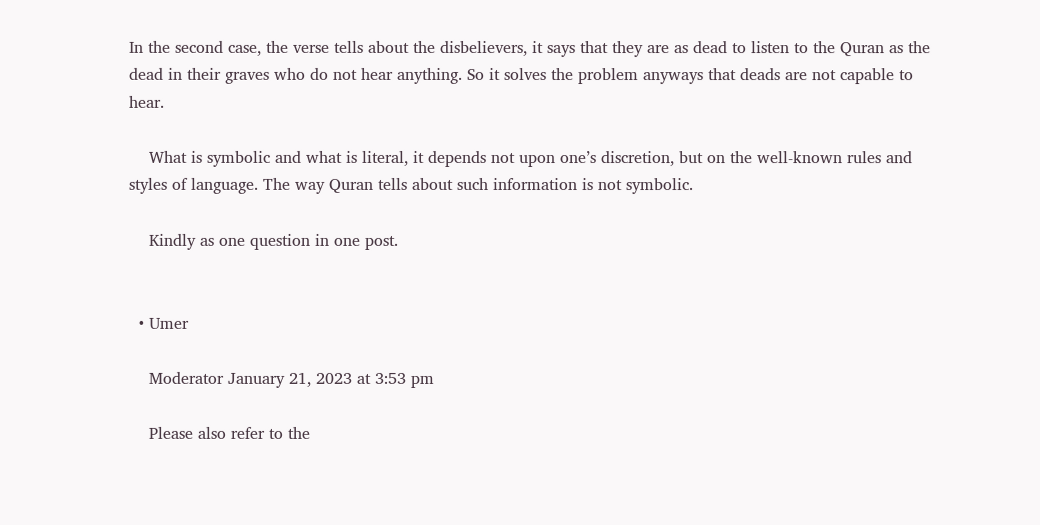In the second case, the verse tells about the disbelievers, it says that they are as dead to listen to the Quran as the dead in their graves who do not hear anything. So it solves the problem anyways that deads are not capable to hear.

    What is symbolic and what is literal, it depends not upon one’s discretion, but on the well-known rules and styles of language. The way Quran tells about such information is not symbolic.

    Kindly as one question in one post.


  • Umer

    Moderator January 21, 2023 at 3:53 pm

    Please also refer to the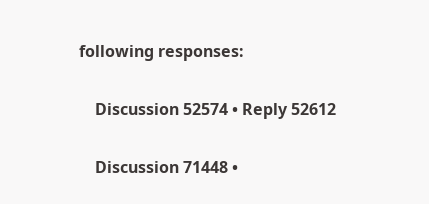following responses:

    Discussion 52574 • Reply 52612

    Discussion 71448 •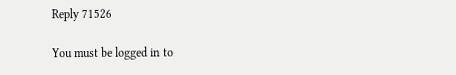Reply 71526

You must be logged in to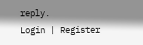reply.
Login | Register